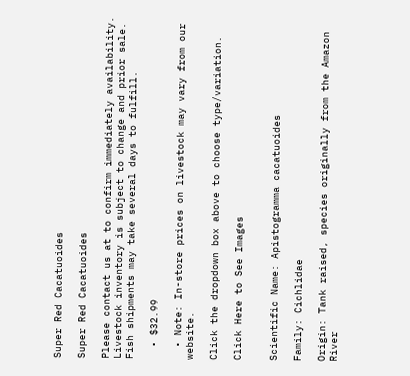Super Red Cacatuoides

Super Red Cacatuoides

Please contact us at to confirm immediately availability. Livestock inventory is subject to change and prior sale. Fish shipments may take several days to fulfill.

  • $32.99

  • Note: In-store prices on livestock may vary from our website.

Click the dropdown box above to choose type/variation.

Click Here to See Images


Scientific Name: Apistogramma cacatuoides

Family: Cichlidae

Origin: Tank raised, species originally from the Amazon River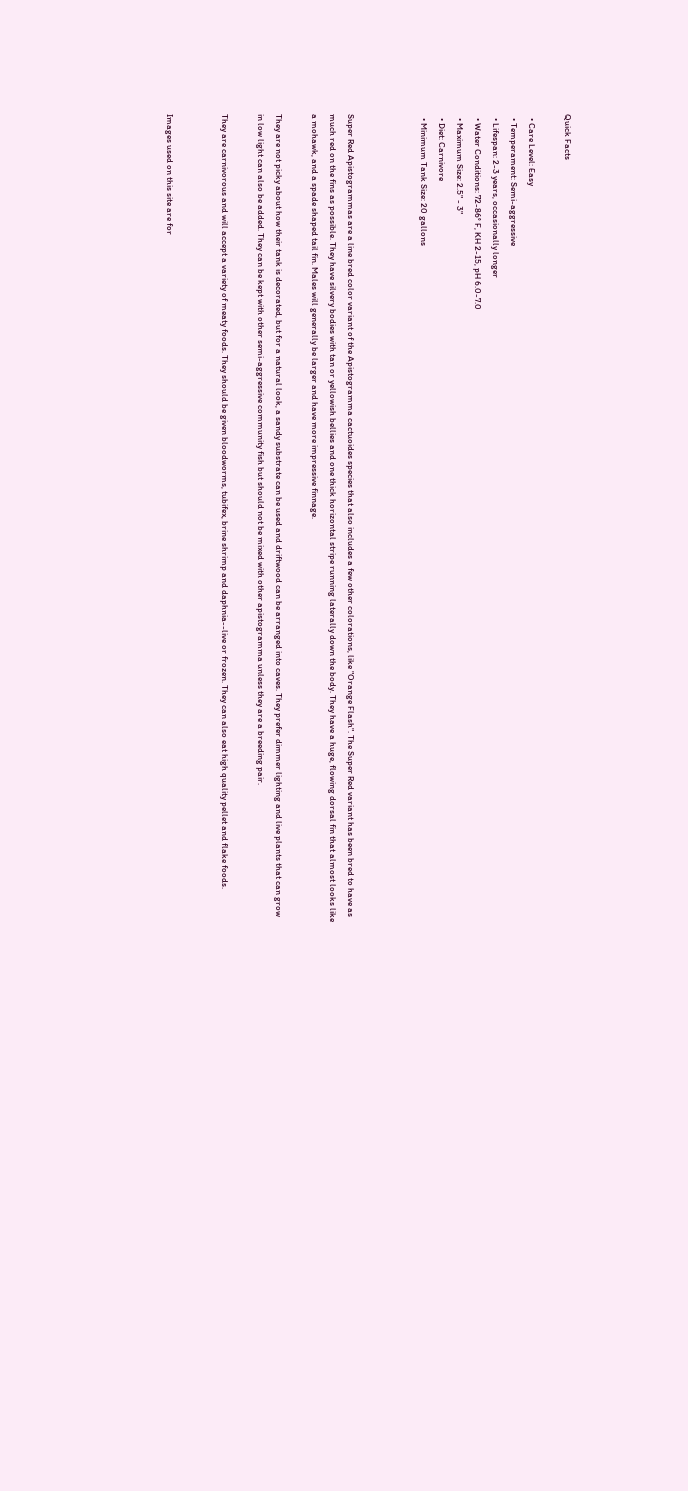Quick Facts

  • Care Level: Easy
  • Temperament: Semi-aggressive
  • Lifespan: 2-3 years, occasionally longer
  • Water Conditions: 72-86° F, KH 2-15, pH 6.0-7.0
  • Maximum Size: 2.5" - 3"
  • Diet: Carnivore
  • Minimum Tank Size: 20 gallons



Super Red Apistogrammas are a line bred color variant of the Apistogramma cactuoides species that also includes a few other colorations, like "Orange Flash". The Super Red variant has been bred to have as much red on the fins as possible. They have silvery bodies with tan or yellowish bellies and one thick horizontal stripe running laterally down the body. They have a huge, flowing dorsal fin that almost looks like a mohawk, and a spade shaped tail fin. Males will generally be larger and have more impressive finnage.

They are not picky about how their tank is decorated, but for a natural look, a sandy substrate can be used and driftwood can be arranged into caves. They prefer dimmer lighting and live plants that can grow in low light can also be added. They can be kept with other semi-aggressive community fish but should not be mixed with other apistogramma unless they are a breeding pair.

They are carnivorous and will accept a variety of meaty foods. They should be given bloodworms, tubifex, brine shrimp and daphnia--live or frozen. They can also eat high quality pellet and flake foods.


Images used on this site are for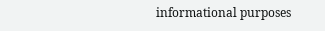informational purposes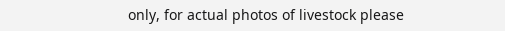only, for actual photos of livestock please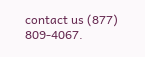contact us (877) 809-4067.